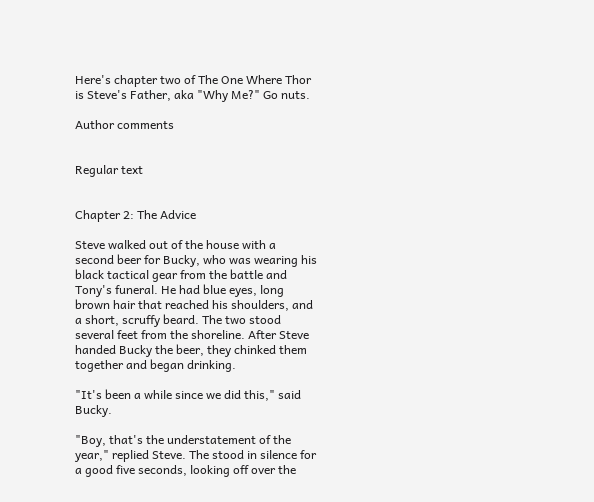Here's chapter two of The One Where Thor is Steve's Father, aka "Why Me?" Go nuts.

Author comments


Regular text


Chapter 2: The Advice

Steve walked out of the house with a second beer for Bucky, who was wearing his black tactical gear from the battle and Tony's funeral. He had blue eyes, long brown hair that reached his shoulders, and a short, scruffy beard. The two stood several feet from the shoreline. After Steve handed Bucky the beer, they chinked them together and began drinking.

"It's been a while since we did this," said Bucky.

"Boy, that's the understatement of the year," replied Steve. The stood in silence for a good five seconds, looking off over the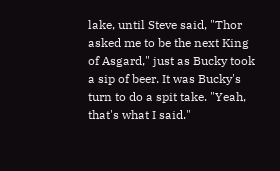lake, until Steve said, "Thor asked me to be the next King of Asgard," just as Bucky took a sip of beer. It was Bucky's turn to do a spit take. "Yeah, that's what I said."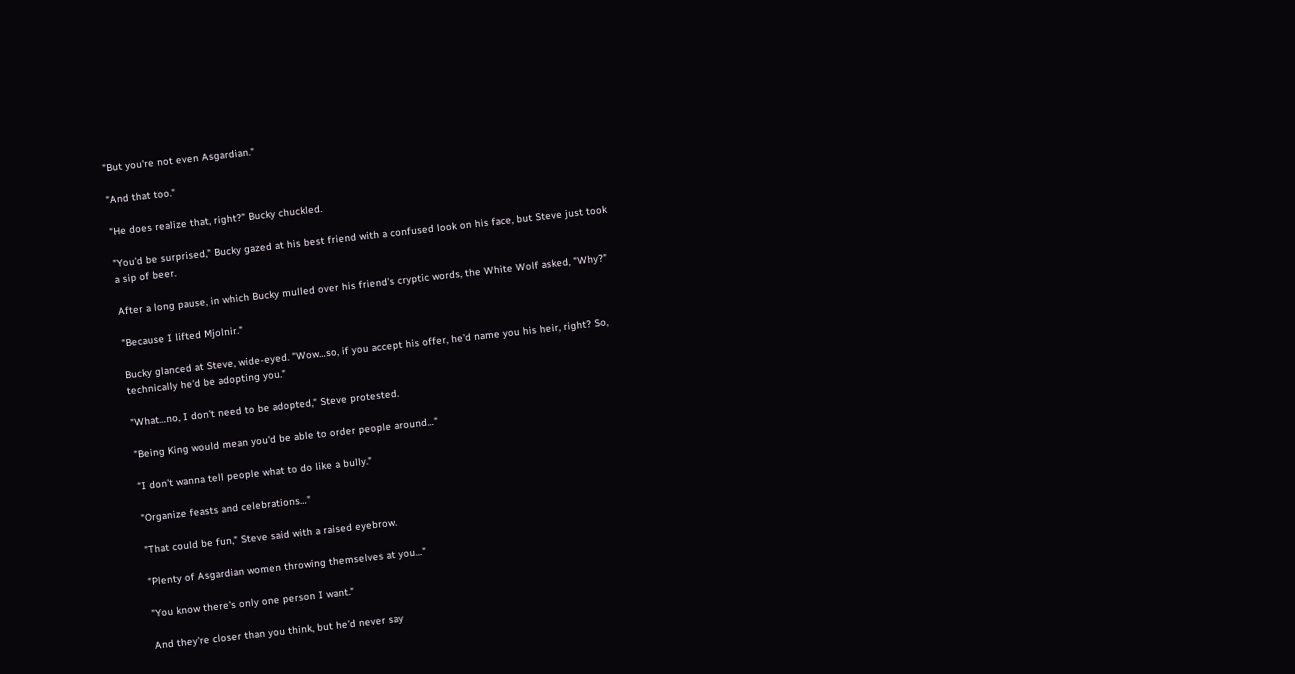"But you're not even Asgardian."

"And that too."

"He does realize that, right?" Bucky chuckled.

"You'd be surprised," Bucky gazed at his best friend with a confused look on his face, but Steve just took a sip of beer.

After a long pause, in which Bucky mulled over his friend's cryptic words, the White Wolf asked, "Why?"

"Because I lifted Mjolnir."

Bucky glanced at Steve, wide-eyed. "Wow…so, if you accept his offer, he'd name you his heir, right? So, technically he'd be adopting you."

"What…no, I don't need to be adopted," Steve protested.

"Being King would mean you'd be able to order people around…"

"I don't wanna tell people what to do like a bully."

"Organize feasts and celebrations…"

"That could be fun," Steve said with a raised eyebrow.

"Plenty of Asgardian women throwing themselves at you…"

"You know there's only one person I want."

And they're closer than you think, but he'd never say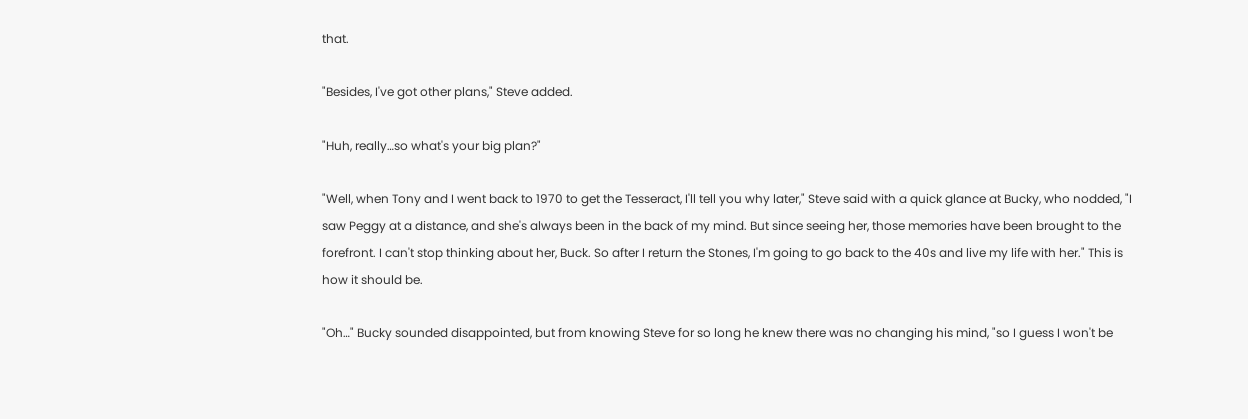that.

"Besides, I've got other plans," Steve added.

"Huh, really…so what's your big plan?"

"Well, when Tony and I went back to 1970 to get the Tesseract, I'll tell you why later," Steve said with a quick glance at Bucky, who nodded, "I saw Peggy at a distance, and she's always been in the back of my mind. But since seeing her, those memories have been brought to the forefront. I can't stop thinking about her, Buck. So after I return the Stones, I'm going to go back to the 40s and live my life with her." This is how it should be.

"Oh…" Bucky sounded disappointed, but from knowing Steve for so long he knew there was no changing his mind, "so I guess I won't be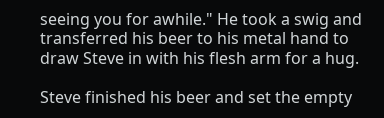seeing you for awhile." He took a swig and transferred his beer to his metal hand to draw Steve in with his flesh arm for a hug.

Steve finished his beer and set the empty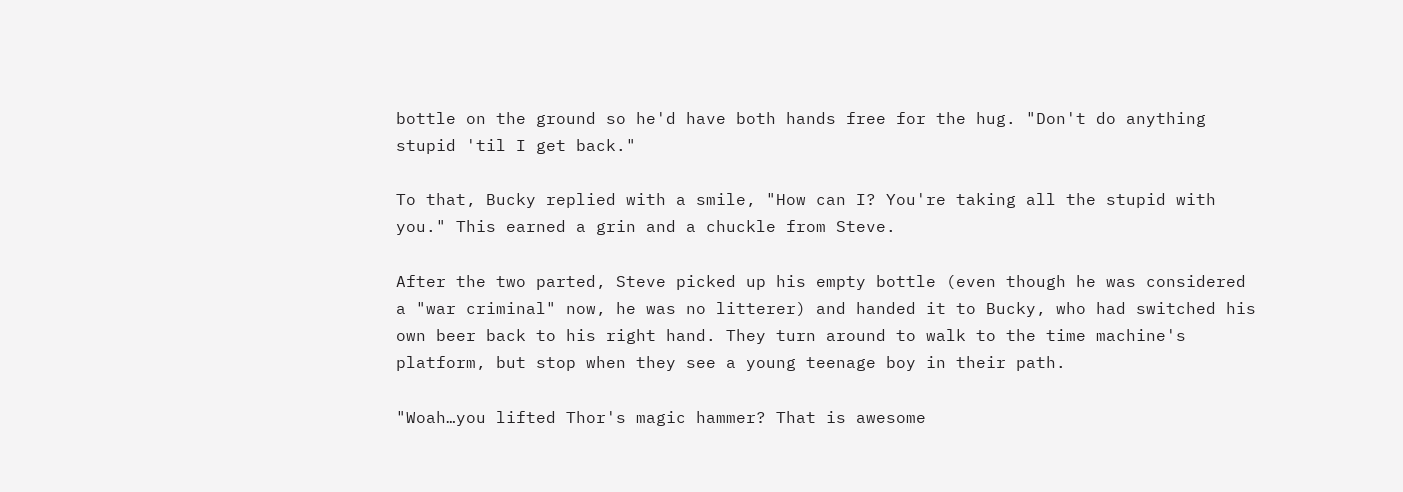bottle on the ground so he'd have both hands free for the hug. "Don't do anything stupid 'til I get back."

To that, Bucky replied with a smile, "How can I? You're taking all the stupid with you." This earned a grin and a chuckle from Steve.

After the two parted, Steve picked up his empty bottle (even though he was considered a "war criminal" now, he was no litterer) and handed it to Bucky, who had switched his own beer back to his right hand. They turn around to walk to the time machine's platform, but stop when they see a young teenage boy in their path.

"Woah…you lifted Thor's magic hammer? That is awesome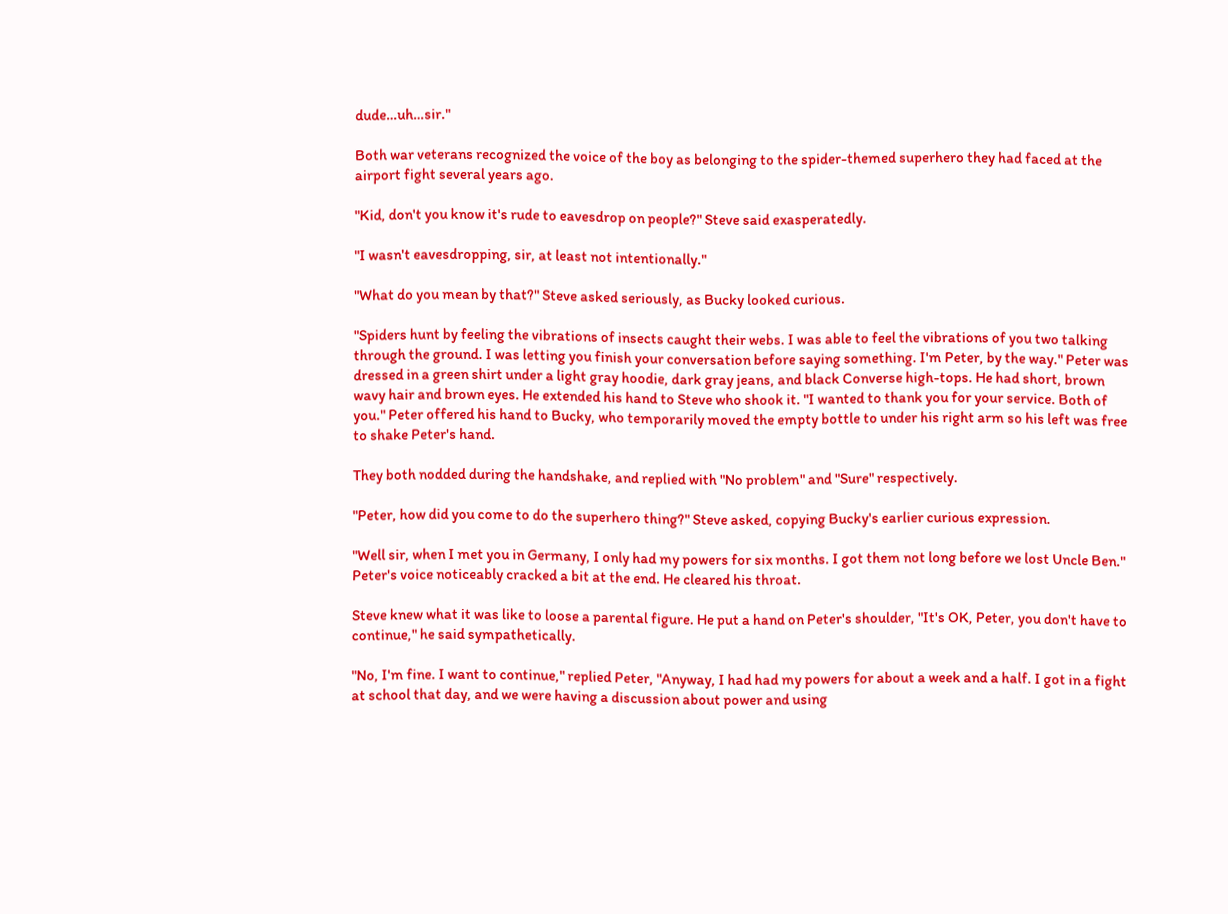dude…uh…sir."

Both war veterans recognized the voice of the boy as belonging to the spider-themed superhero they had faced at the airport fight several years ago.

"Kid, don't you know it's rude to eavesdrop on people?" Steve said exasperatedly.

"I wasn't eavesdropping, sir, at least not intentionally."

"What do you mean by that?" Steve asked seriously, as Bucky looked curious.

"Spiders hunt by feeling the vibrations of insects caught their webs. I was able to feel the vibrations of you two talking through the ground. I was letting you finish your conversation before saying something. I'm Peter, by the way." Peter was dressed in a green shirt under a light gray hoodie, dark gray jeans, and black Converse high-tops. He had short, brown wavy hair and brown eyes. He extended his hand to Steve who shook it. "I wanted to thank you for your service. Both of you." Peter offered his hand to Bucky, who temporarily moved the empty bottle to under his right arm so his left was free to shake Peter's hand.

They both nodded during the handshake, and replied with "No problem" and "Sure" respectively.

"Peter, how did you come to do the superhero thing?" Steve asked, copying Bucky's earlier curious expression.

"Well sir, when I met you in Germany, I only had my powers for six months. I got them not long before we lost Uncle Ben." Peter's voice noticeably cracked a bit at the end. He cleared his throat.

Steve knew what it was like to loose a parental figure. He put a hand on Peter's shoulder, "It's OK, Peter, you don't have to continue," he said sympathetically.

"No, I'm fine. I want to continue," replied Peter, "Anyway, I had had my powers for about a week and a half. I got in a fight at school that day, and we were having a discussion about power and using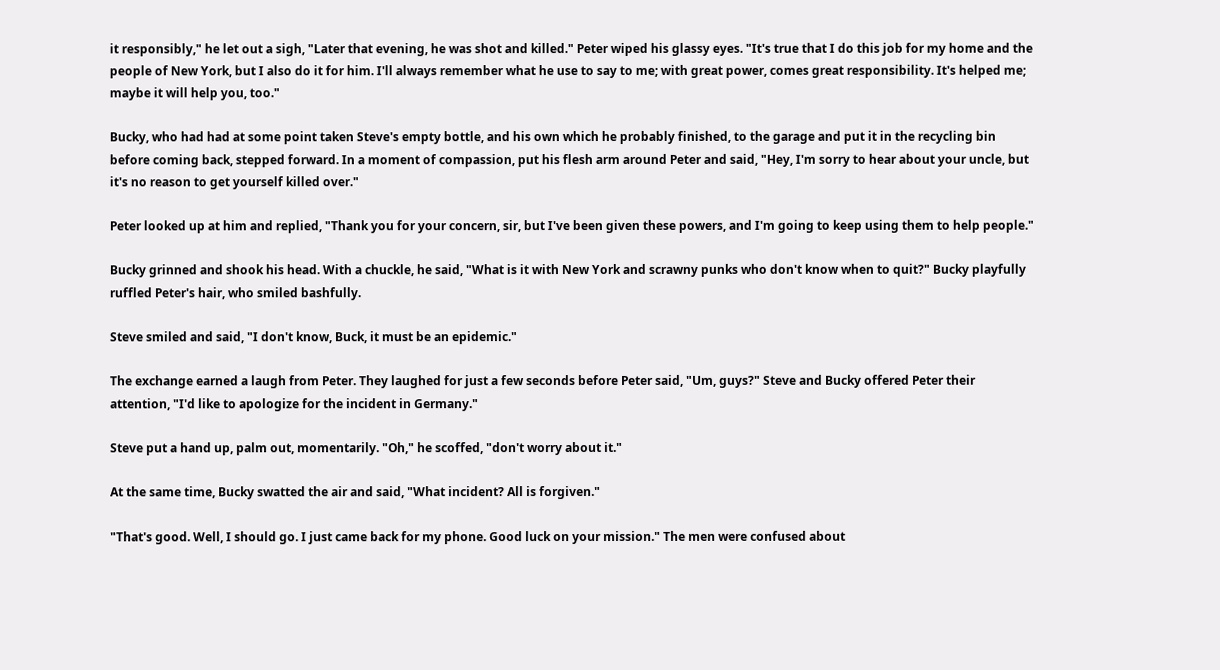it responsibly," he let out a sigh, "Later that evening, he was shot and killed." Peter wiped his glassy eyes. "It's true that I do this job for my home and the people of New York, but I also do it for him. I'll always remember what he use to say to me; with great power, comes great responsibility. It's helped me; maybe it will help you, too."

Bucky, who had had at some point taken Steve's empty bottle, and his own which he probably finished, to the garage and put it in the recycling bin before coming back, stepped forward. In a moment of compassion, put his flesh arm around Peter and said, "Hey, I'm sorry to hear about your uncle, but it's no reason to get yourself killed over."

Peter looked up at him and replied, "Thank you for your concern, sir, but I've been given these powers, and I'm going to keep using them to help people."

Bucky grinned and shook his head. With a chuckle, he said, "What is it with New York and scrawny punks who don't know when to quit?" Bucky playfully ruffled Peter's hair, who smiled bashfully.

Steve smiled and said, "I don't know, Buck, it must be an epidemic."

The exchange earned a laugh from Peter. They laughed for just a few seconds before Peter said, "Um, guys?" Steve and Bucky offered Peter their attention, "I'd like to apologize for the incident in Germany."

Steve put a hand up, palm out, momentarily. "Oh," he scoffed, "don't worry about it."

At the same time, Bucky swatted the air and said, "What incident? All is forgiven."

"That's good. Well, I should go. I just came back for my phone. Good luck on your mission." The men were confused about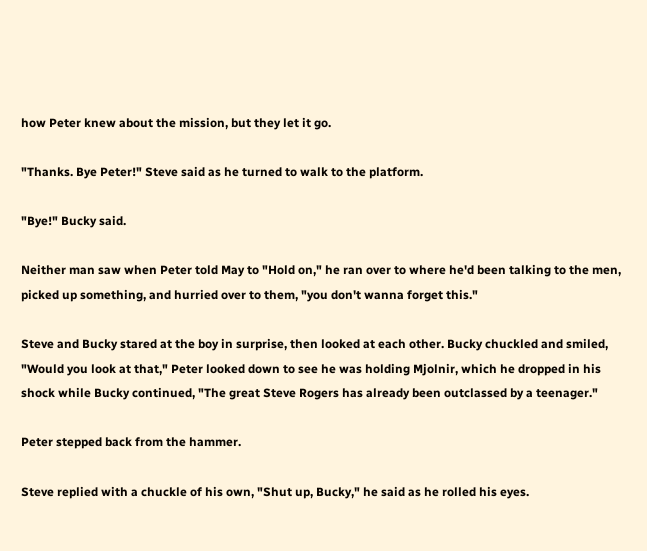how Peter knew about the mission, but they let it go.

"Thanks. Bye Peter!" Steve said as he turned to walk to the platform.

"Bye!" Bucky said.

Neither man saw when Peter told May to "Hold on," he ran over to where he'd been talking to the men, picked up something, and hurried over to them, "you don't wanna forget this."

Steve and Bucky stared at the boy in surprise, then looked at each other. Bucky chuckled and smiled, "Would you look at that," Peter looked down to see he was holding Mjolnir, which he dropped in his shock while Bucky continued, "The great Steve Rogers has already been outclassed by a teenager."

Peter stepped back from the hammer.

Steve replied with a chuckle of his own, "Shut up, Bucky," he said as he rolled his eyes.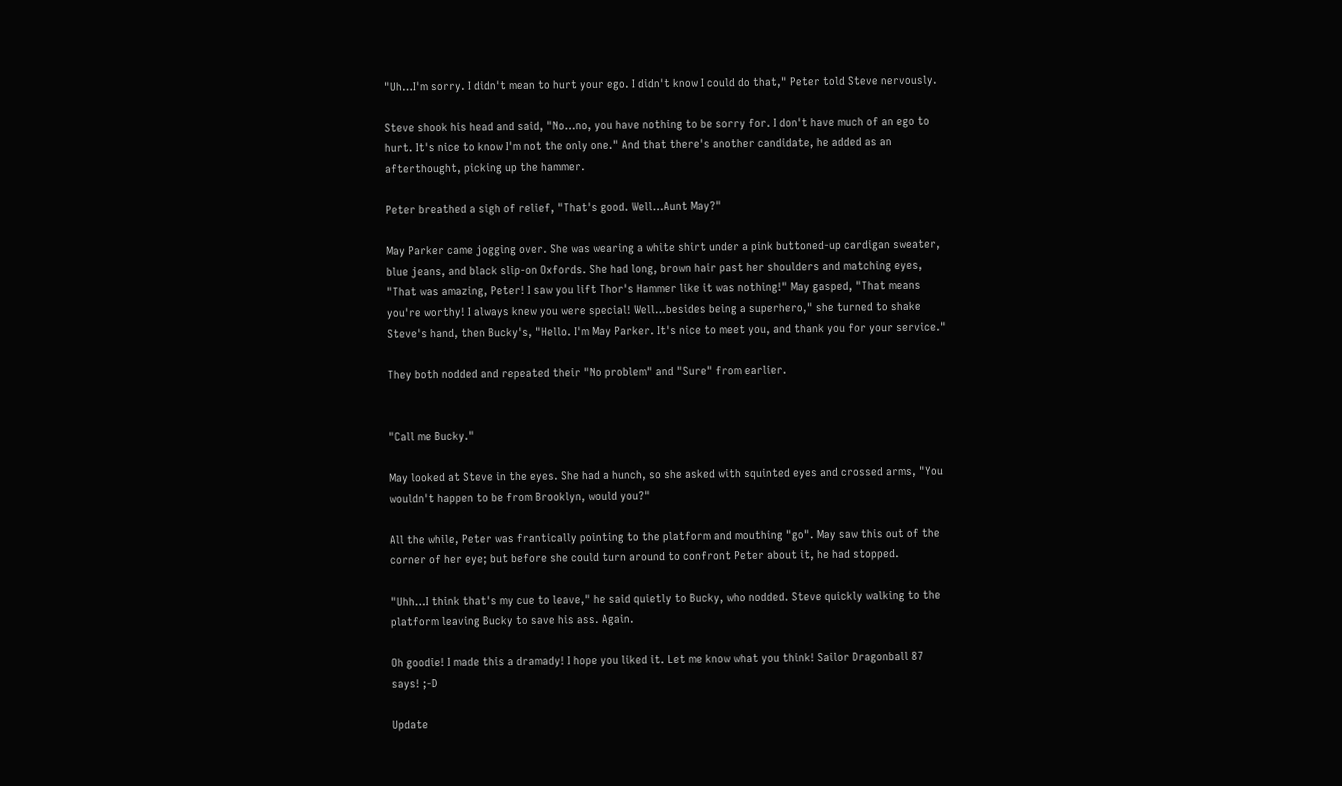"Uh…I'm sorry. I didn't mean to hurt your ego. I didn't know I could do that," Peter told Steve nervously.

Steve shook his head and said, "No…no, you have nothing to be sorry for. I don't have much of an ego to hurt. It's nice to know I'm not the only one." And that there's another candidate, he added as an afterthought, picking up the hammer.

Peter breathed a sigh of relief, "That's good. Well…Aunt May?"

May Parker came jogging over. She was wearing a white shirt under a pink buttoned-up cardigan sweater, blue jeans, and black slip-on Oxfords. She had long, brown hair past her shoulders and matching eyes, "That was amazing, Peter! I saw you lift Thor's Hammer like it was nothing!" May gasped, "That means you're worthy! I always knew you were special! Well…besides being a superhero," she turned to shake Steve's hand, then Bucky's, "Hello. I'm May Parker. It's nice to meet you, and thank you for your service."

They both nodded and repeated their "No problem" and "Sure" from earlier.


"Call me Bucky."

May looked at Steve in the eyes. She had a hunch, so she asked with squinted eyes and crossed arms, "You wouldn't happen to be from Brooklyn, would you?"

All the while, Peter was frantically pointing to the platform and mouthing "go". May saw this out of the corner of her eye; but before she could turn around to confront Peter about it, he had stopped.

"Uhh…I think that's my cue to leave," he said quietly to Bucky, who nodded. Steve quickly walking to the platform leaving Bucky to save his ass. Again.

Oh goodie! I made this a dramady! I hope you liked it. Let me know what you think! Sailor Dragonball 87 says! ;-D

Update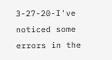3-27-20-I've noticed some errors in the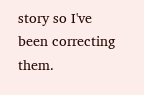story so I've been correcting them.